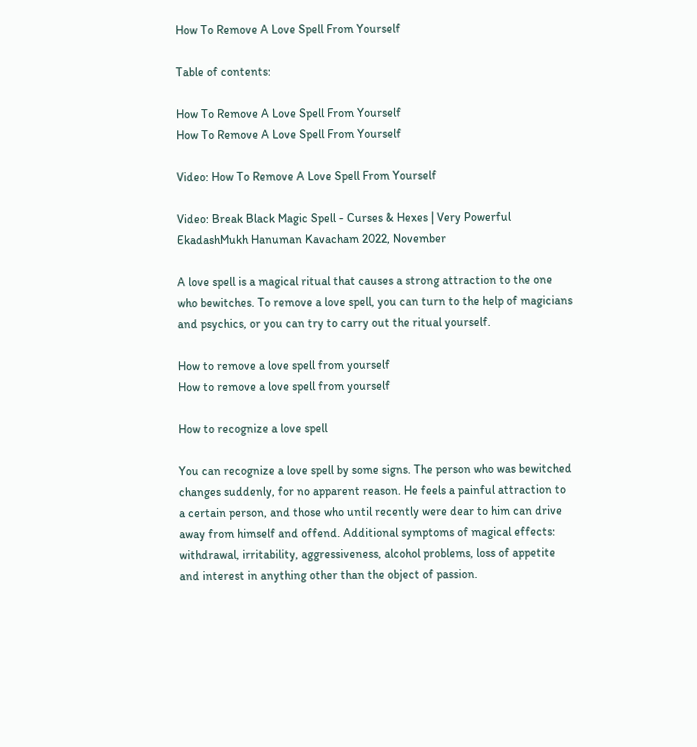How To Remove A Love Spell From Yourself

Table of contents:

How To Remove A Love Spell From Yourself
How To Remove A Love Spell From Yourself

Video: How To Remove A Love Spell From Yourself

Video: Break Black Magic Spell - Curses & Hexes | Very Powerful EkadashMukh Hanuman Kavacham 2022, November

A love spell is a magical ritual that causes a strong attraction to the one who bewitches. To remove a love spell, you can turn to the help of magicians and psychics, or you can try to carry out the ritual yourself.

How to remove a love spell from yourself
How to remove a love spell from yourself

How to recognize a love spell

You can recognize a love spell by some signs. The person who was bewitched changes suddenly, for no apparent reason. He feels a painful attraction to a certain person, and those who until recently were dear to him can drive away from himself and offend. Additional symptoms of magical effects: withdrawal, irritability, aggressiveness, alcohol problems, loss of appetite and interest in anything other than the object of passion.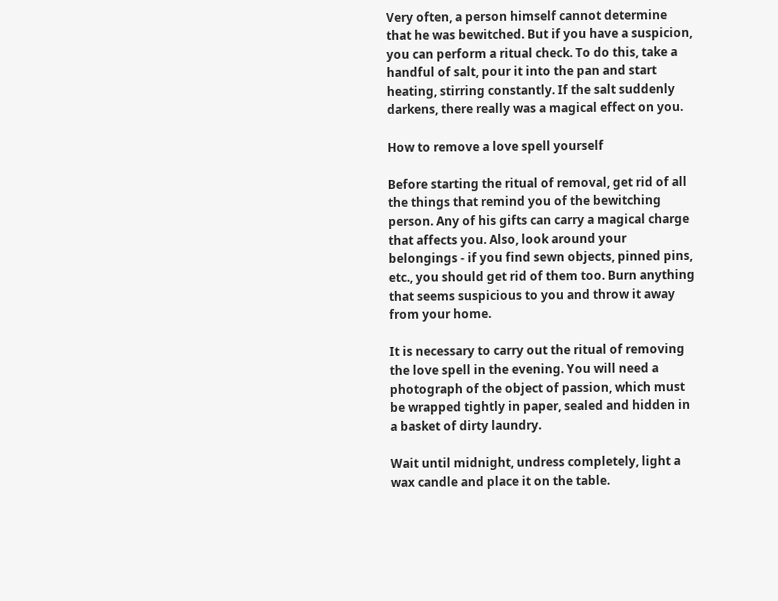Very often, a person himself cannot determine that he was bewitched. But if you have a suspicion, you can perform a ritual check. To do this, take a handful of salt, pour it into the pan and start heating, stirring constantly. If the salt suddenly darkens, there really was a magical effect on you.

How to remove a love spell yourself

Before starting the ritual of removal, get rid of all the things that remind you of the bewitching person. Any of his gifts can carry a magical charge that affects you. Also, look around your belongings - if you find sewn objects, pinned pins, etc., you should get rid of them too. Burn anything that seems suspicious to you and throw it away from your home.

It is necessary to carry out the ritual of removing the love spell in the evening. You will need a photograph of the object of passion, which must be wrapped tightly in paper, sealed and hidden in a basket of dirty laundry.

Wait until midnight, undress completely, light a wax candle and place it on the table.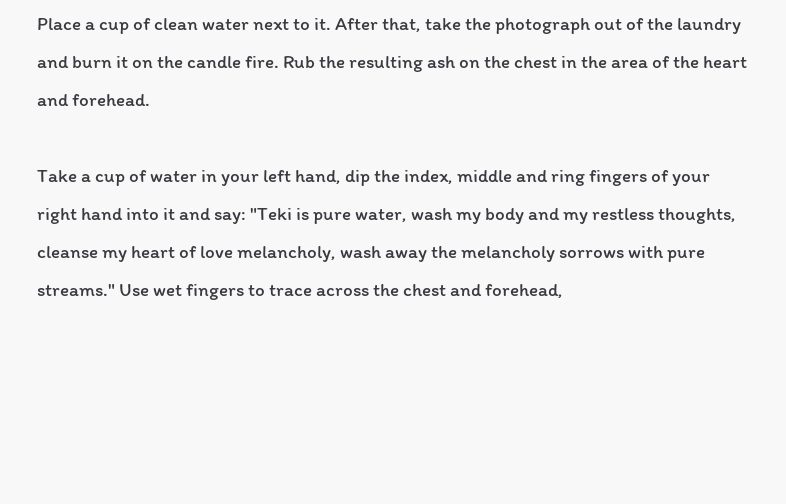Place a cup of clean water next to it. After that, take the photograph out of the laundry and burn it on the candle fire. Rub the resulting ash on the chest in the area of the heart and forehead.

Take a cup of water in your left hand, dip the index, middle and ring fingers of your right hand into it and say: "Teki is pure water, wash my body and my restless thoughts, cleanse my heart of love melancholy, wash away the melancholy sorrows with pure streams." Use wet fingers to trace across the chest and forehead,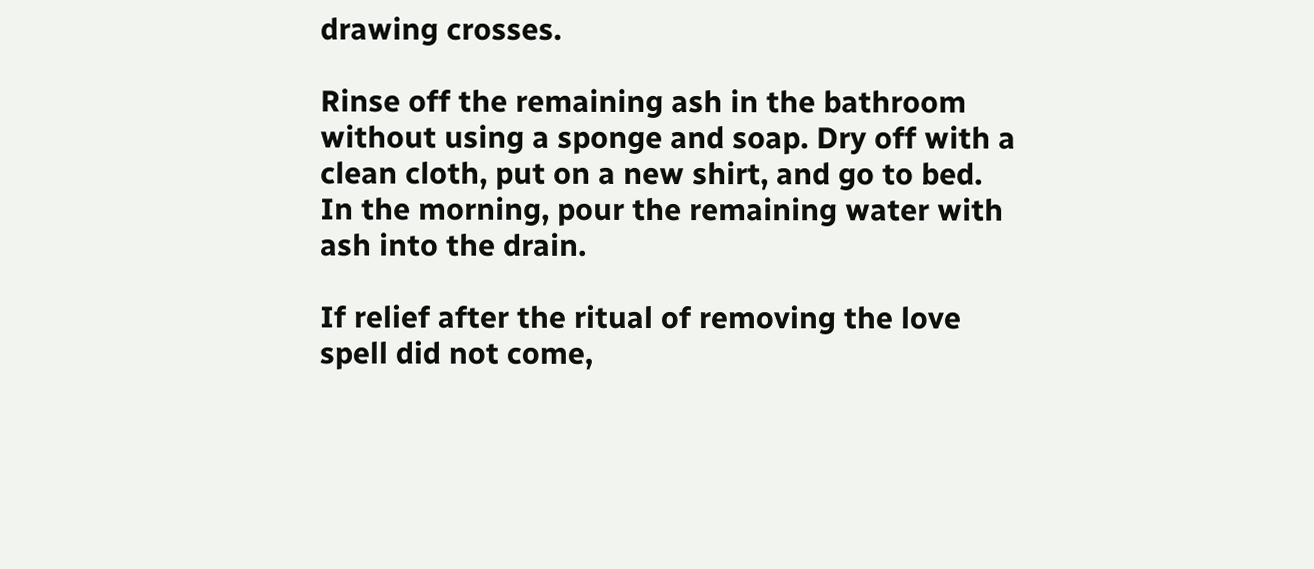drawing crosses.

Rinse off the remaining ash in the bathroom without using a sponge and soap. Dry off with a clean cloth, put on a new shirt, and go to bed. In the morning, pour the remaining water with ash into the drain.

If relief after the ritual of removing the love spell did not come,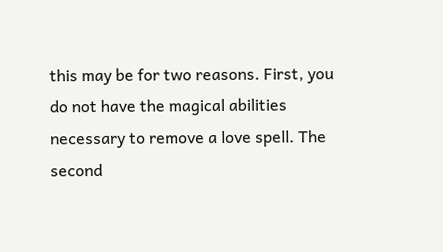this may be for two reasons. First, you do not have the magical abilities necessary to remove a love spell. The second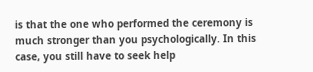is that the one who performed the ceremony is much stronger than you psychologically. In this case, you still have to seek help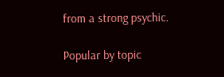from a strong psychic.

Popular by topic